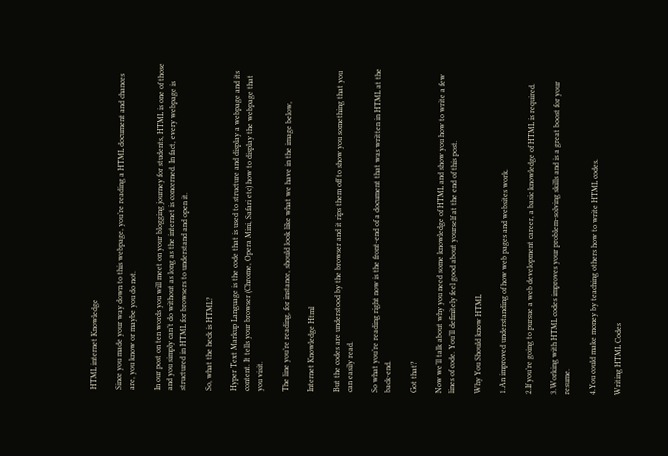HTML internet Knowledge

Since you made your way down to this webpage, you’re reading a HTML document and chances are, you know or maybe you do not.

In our post on ten words you will meet on your blogging journey for students, HTML is one of those and you simply can’t do without as long as the internet is concerned. In fact, every webpage is structured in HTML for browsers to understand and open it.

So, what the heck is HTML?

Hyper Text Markup Language is the code that is used to structure and display a webpage and its content. It tells your browser (Chrome, Opera Mini, Safari etc) how to display the webpage that you visit.

The line you’re reading, for instance, should look like what we have in the image below,

Internet Knowledge Html

But the codes are understood by the browser and it rips them off to show you something that you can easily read.

So what you’re reading right now is the front-end of a document that was written in HTML at the back-end.

Got that?

Now we’ll talk about why you need some knowledge of HTML and show you how to write a few lines of code. You’ll definitely feel good about yourself at the end of this post.

Why You Should know HTML

1.An improved understanding of how web pages and websites work.

2.If you’re going to pursue a web development career, a basic knowledge of HTML is required.

3.Working with HTML codes improves your problem-solving skills and is a great boost for your resume.

4.You could make money by teaching others how to write HTML codes.

Writing HTML Codes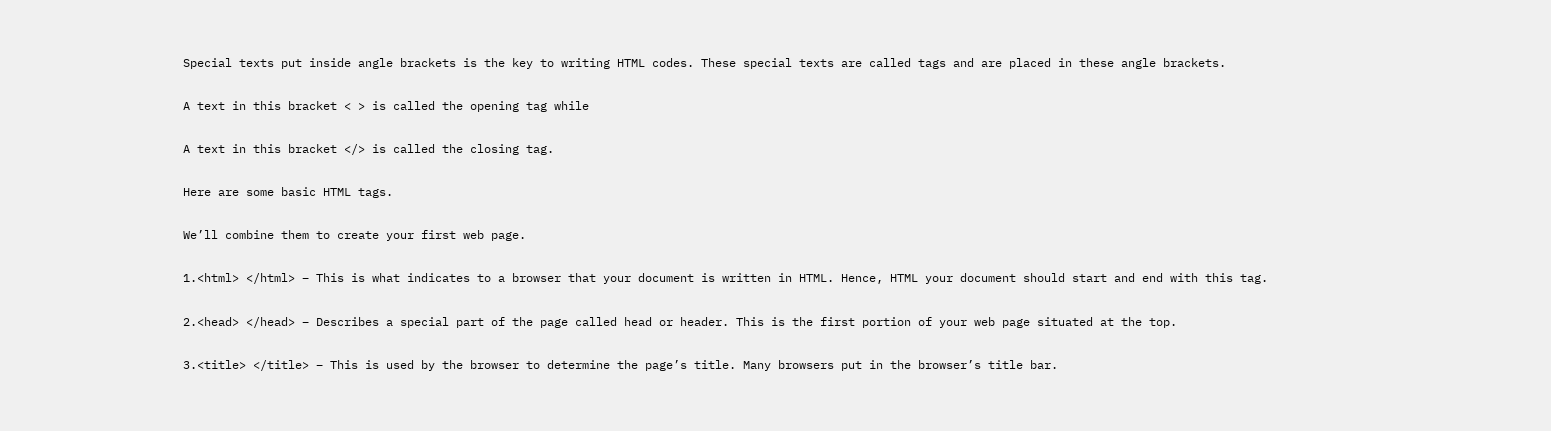Special texts put inside angle brackets is the key to writing HTML codes. These special texts are called tags and are placed in these angle brackets.

A text in this bracket < > is called the opening tag while

A text in this bracket </> is called the closing tag.

Here are some basic HTML tags.

We’ll combine them to create your first web page.

1.<html> </html> – This is what indicates to a browser that your document is written in HTML. Hence, HTML your document should start and end with this tag.

2.<head> </head> – Describes a special part of the page called head or header. This is the first portion of your web page situated at the top.

3.<title> </title> – This is used by the browser to determine the page’s title. Many browsers put in the browser’s title bar.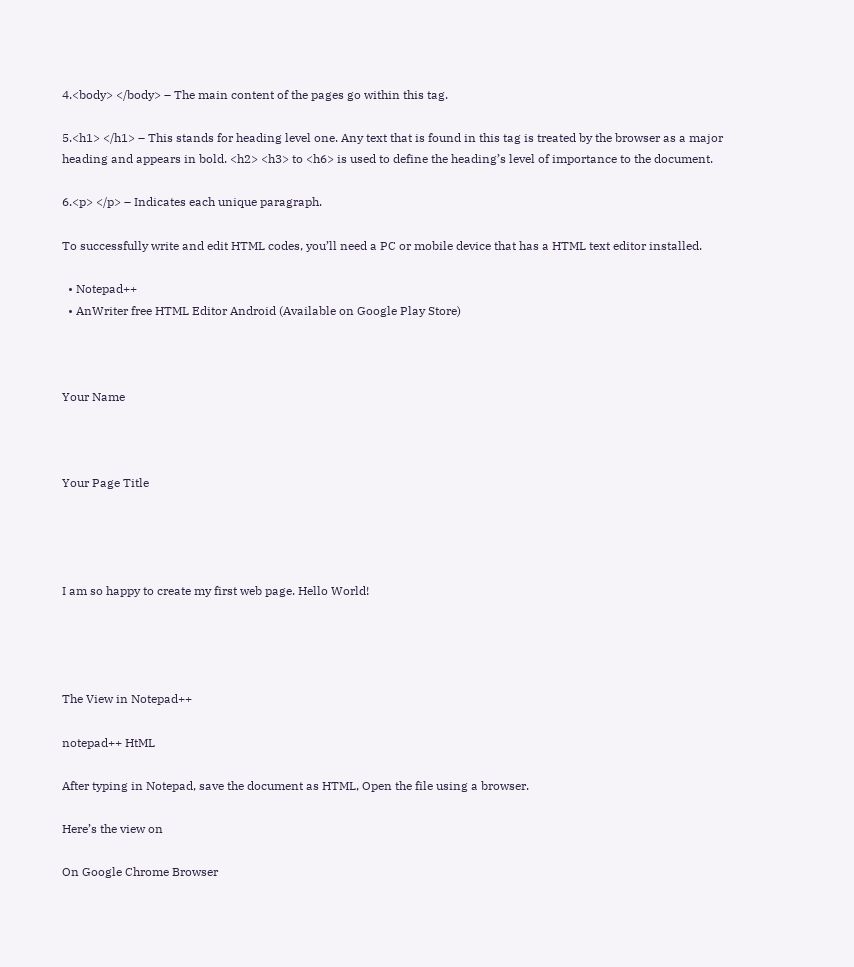4.<body> </body> – The main content of the pages go within this tag.

5.<h1> </h1> – This stands for heading level one. Any text that is found in this tag is treated by the browser as a major heading and appears in bold. <h2> <h3> to <h6> is used to define the heading’s level of importance to the document.

6.<p> </p> – Indicates each unique paragraph.

To successfully write and edit HTML codes, you’ll need a PC or mobile device that has a HTML text editor installed.

  • Notepad++
  • AnWriter free HTML Editor Android (Available on Google Play Store)



Your Name



Your Page Title




I am so happy to create my first web page. Hello World!




The View in Notepad++

notepad++ HtML

After typing in Notepad, save the document as HTML, Open the file using a browser.

Here’s the view on

On Google Chrome Browser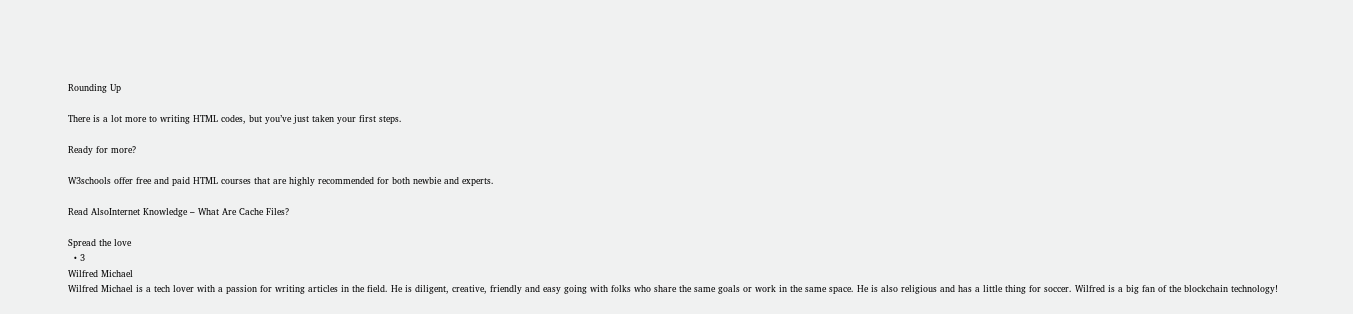Rounding Up

There is a lot more to writing HTML codes, but you’ve just taken your first steps.

Ready for more?

W3schools offer free and paid HTML courses that are highly recommended for both newbie and experts.

Read AlsoInternet Knowledge – What Are Cache Files?

Spread the love
  • 3
Wilfred Michael
Wilfred Michael is a tech lover with a passion for writing articles in the field. He is diligent, creative, friendly and easy going with folks who share the same goals or work in the same space. He is also religious and has a little thing for soccer. Wilfred is a big fan of the blockchain technology!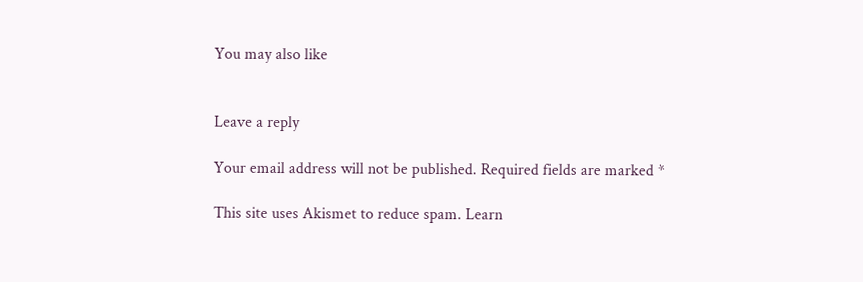You may also like


Leave a reply

Your email address will not be published. Required fields are marked *

This site uses Akismet to reduce spam. Learn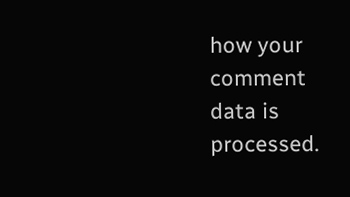how your comment data is processed.